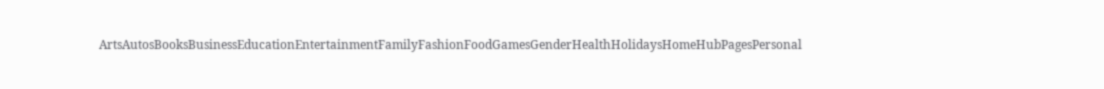ArtsAutosBooksBusinessEducationEntertainmentFamilyFashionFoodGamesGenderHealthHolidaysHomeHubPagesPersonal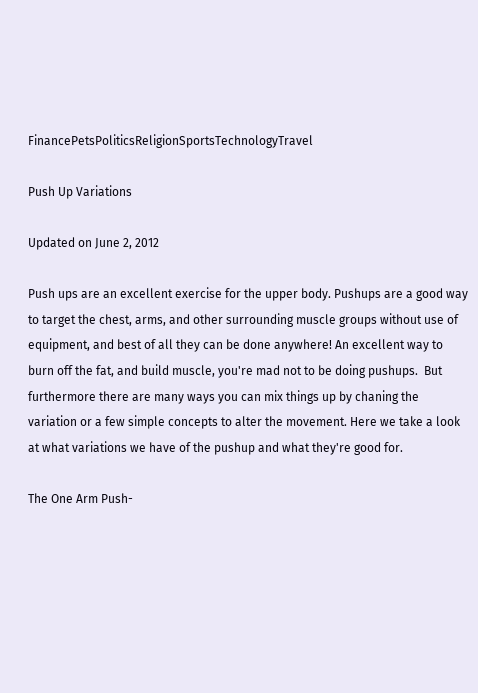FinancePetsPoliticsReligionSportsTechnologyTravel

Push Up Variations

Updated on June 2, 2012

Push ups are an excellent exercise for the upper body. Pushups are a good way to target the chest, arms, and other surrounding muscle groups without use of equipment, and best of all they can be done anywhere! An excellent way to burn off the fat, and build muscle, you're mad not to be doing pushups.  But furthermore there are many ways you can mix things up by chaning the variation or a few simple concepts to alter the movement. Here we take a look at what variations we have of the pushup and what they're good for.

The One Arm Push-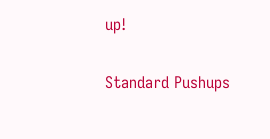up!

Standard Pushups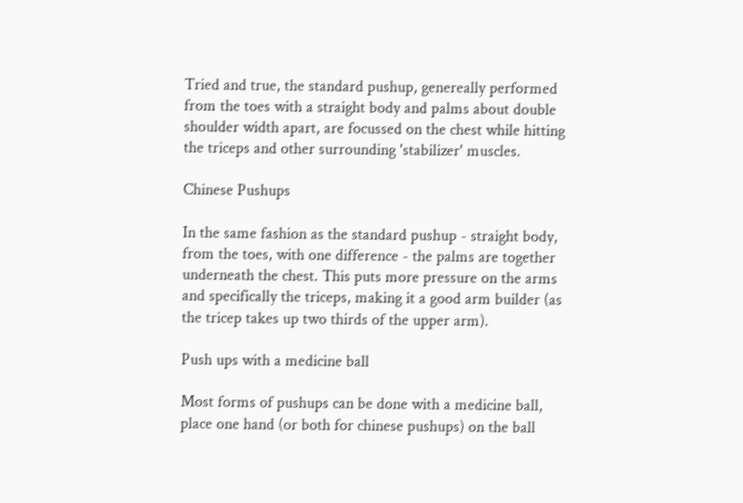Tried and true, the standard pushup, genereally performed from the toes with a straight body and palms about double shoulder width apart, are focussed on the chest while hitting the triceps and other surrounding 'stabilizer' muscles.

Chinese Pushups

In the same fashion as the standard pushup - straight body, from the toes, with one difference - the palms are together underneath the chest. This puts more pressure on the arms and specifically the triceps, making it a good arm builder (as the tricep takes up two thirds of the upper arm).

Push ups with a medicine ball

Most forms of pushups can be done with a medicine ball, place one hand (or both for chinese pushups) on the ball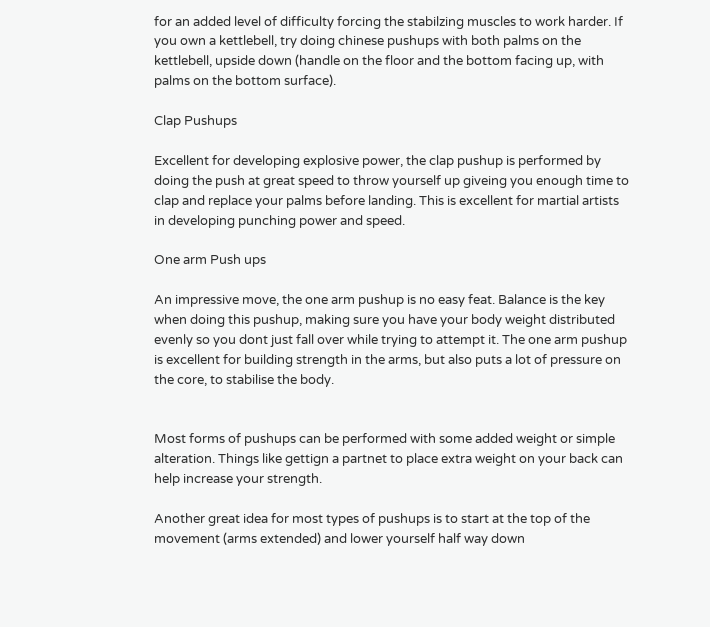for an added level of difficulty forcing the stabilzing muscles to work harder. If you own a kettlebell, try doing chinese pushups with both palms on the kettlebell, upside down (handle on the floor and the bottom facing up, with palms on the bottom surface).

Clap Pushups

Excellent for developing explosive power, the clap pushup is performed by doing the push at great speed to throw yourself up giveing you enough time to clap and replace your palms before landing. This is excellent for martial artists in developing punching power and speed.

One arm Push ups

An impressive move, the one arm pushup is no easy feat. Balance is the key when doing this pushup, making sure you have your body weight distributed evenly so you dont just fall over while trying to attempt it. The one arm pushup is excellent for building strength in the arms, but also puts a lot of pressure on the core, to stabilise the body.


Most forms of pushups can be performed with some added weight or simple alteration. Things like gettign a partnet to place extra weight on your back can help increase your strength.

Another great idea for most types of pushups is to start at the top of the movement (arms extended) and lower yourself half way down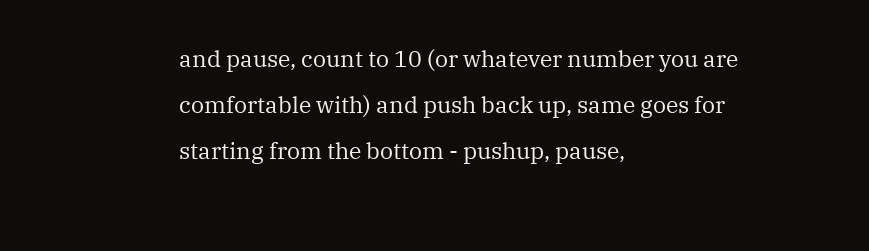and pause, count to 10 (or whatever number you are comfortable with) and push back up, same goes for starting from the bottom - pushup, pause,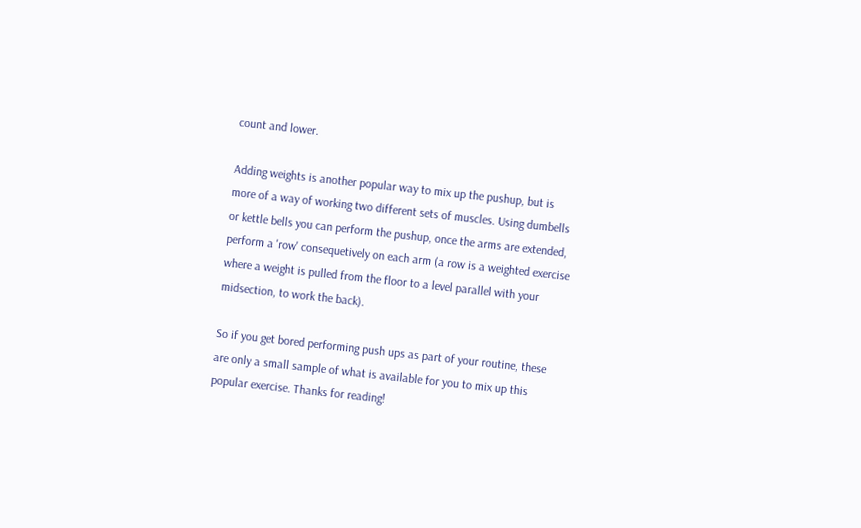count and lower.

Adding weights is another popular way to mix up the pushup, but is more of a way of working two different sets of muscles. Using dumbells or kettle bells you can perform the pushup, once the arms are extended, perform a 'row' consequetively on each arm (a row is a weighted exercise where a weight is pulled from the floor to a level parallel with your midsection, to work the back).

So if you get bored performing push ups as part of your routine, these are only a small sample of what is available for you to mix up this popular exercise. Thanks for reading!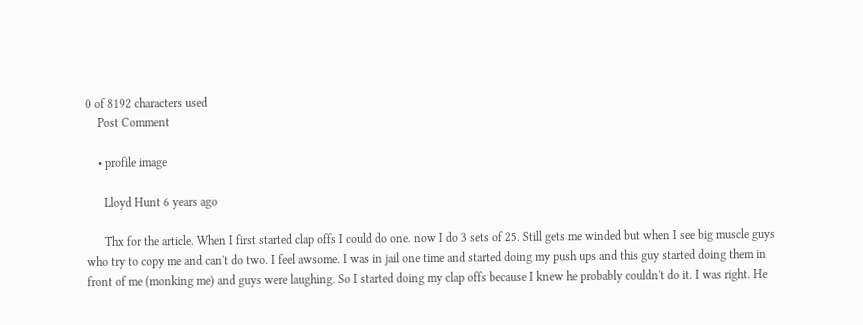0 of 8192 characters used
    Post Comment

    • profile image

      Lloyd Hunt 6 years ago

      Thx for the article. When I first started clap offs I could do one. now I do 3 sets of 25. Still gets me winded but when I see big muscle guys who try to copy me and can't do two. I feel awsome. I was in jail one time and started doing my push ups and this guy started doing them in front of me (monking me) and guys were laughing. So I started doing my clap offs because I knew he probably couldn't do it. I was right. He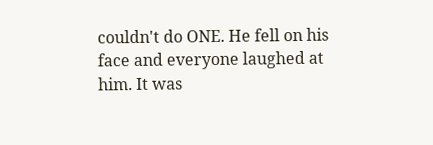couldn't do ONE. He fell on his face and everyone laughed at him. It was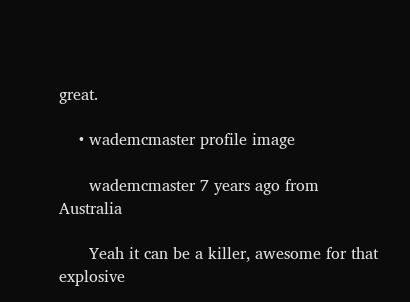great.

    • wademcmaster profile image

      wademcmaster 7 years ago from Australia

      Yeah it can be a killer, awesome for that explosive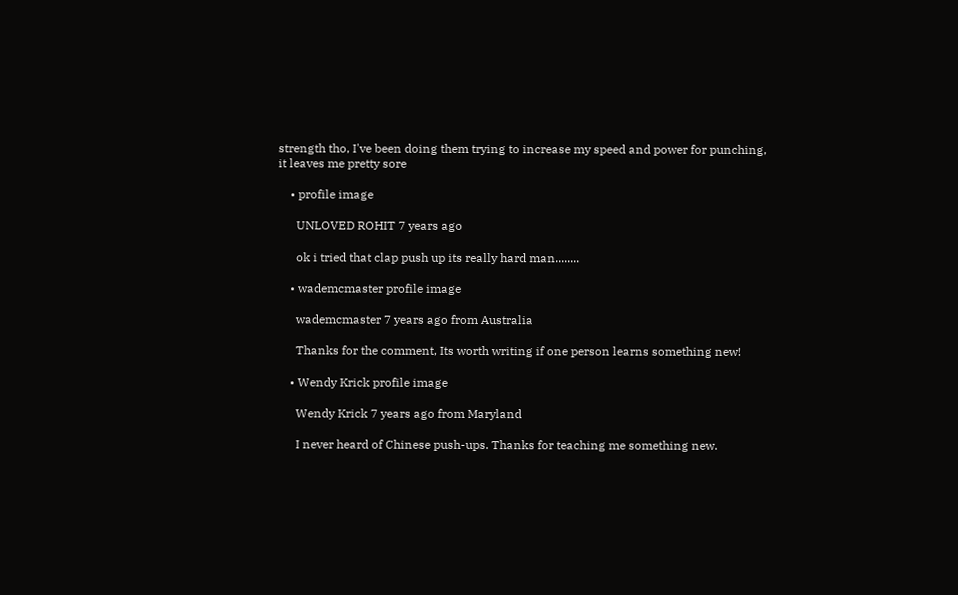strength tho, I've been doing them trying to increase my speed and power for punching, it leaves me pretty sore

    • profile image

      UNLOVED ROHIT 7 years ago

      ok i tried that clap push up its really hard man........

    • wademcmaster profile image

      wademcmaster 7 years ago from Australia

      Thanks for the comment, Its worth writing if one person learns something new!

    • Wendy Krick profile image

      Wendy Krick 7 years ago from Maryland

      I never heard of Chinese push-ups. Thanks for teaching me something new.